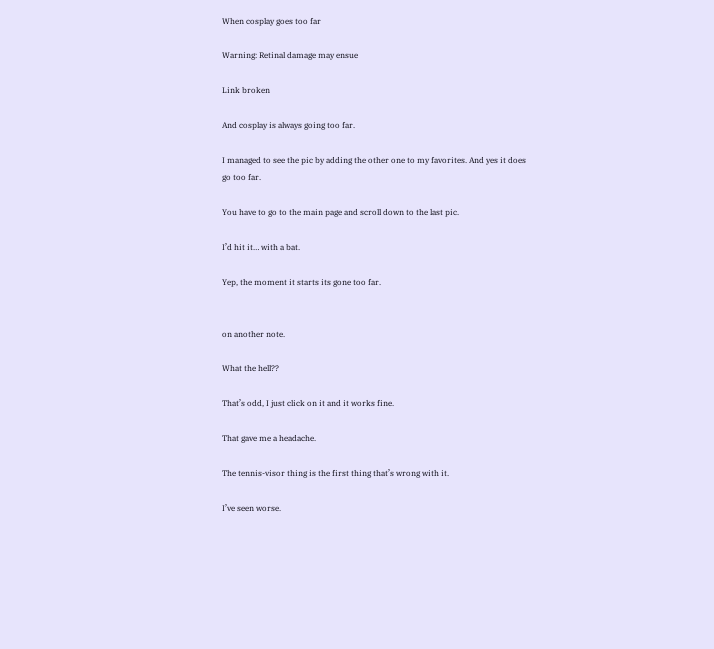When cosplay goes too far

Warning: Retinal damage may ensue

Link broken

And cosplay is always going too far.

I managed to see the pic by adding the other one to my favorites. And yes it does go too far.

You have to go to the main page and scroll down to the last pic.

I’d hit it… with a bat.

Yep, the moment it starts its gone too far.


on another note.

What the hell??

That’s odd, I just click on it and it works fine.

That gave me a headache.

The tennis-visor thing is the first thing that’s wrong with it.

I’ve seen worse.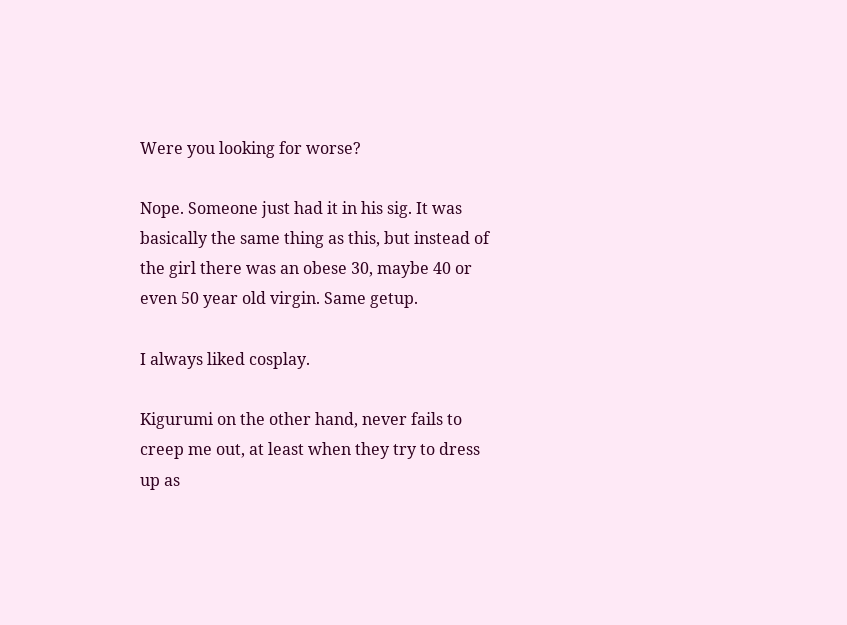Were you looking for worse?

Nope. Someone just had it in his sig. It was basically the same thing as this, but instead of the girl there was an obese 30, maybe 40 or even 50 year old virgin. Same getup.

I always liked cosplay.

Kigurumi on the other hand, never fails to creep me out, at least when they try to dress up as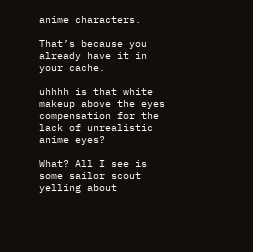anime characters.

That’s because you already have it in your cache.

uhhhh is that white makeup above the eyes compensation for the lack of unrealistic anime eyes?

What? All I see is some sailor scout yelling about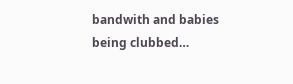bandwith and babies being clubbed…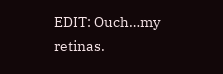EDIT: Ouch…my retinas.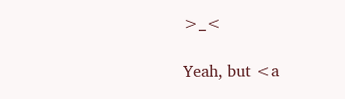>_<

Yeah, but <a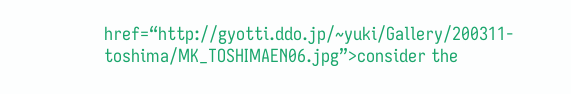href=“http://gyotti.ddo.jp/~yuki/Gallery/200311-toshima/MK_TOSHIMAEN06.jpg”>consider the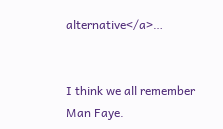alternative</a>…


I think we all remember Man Faye.